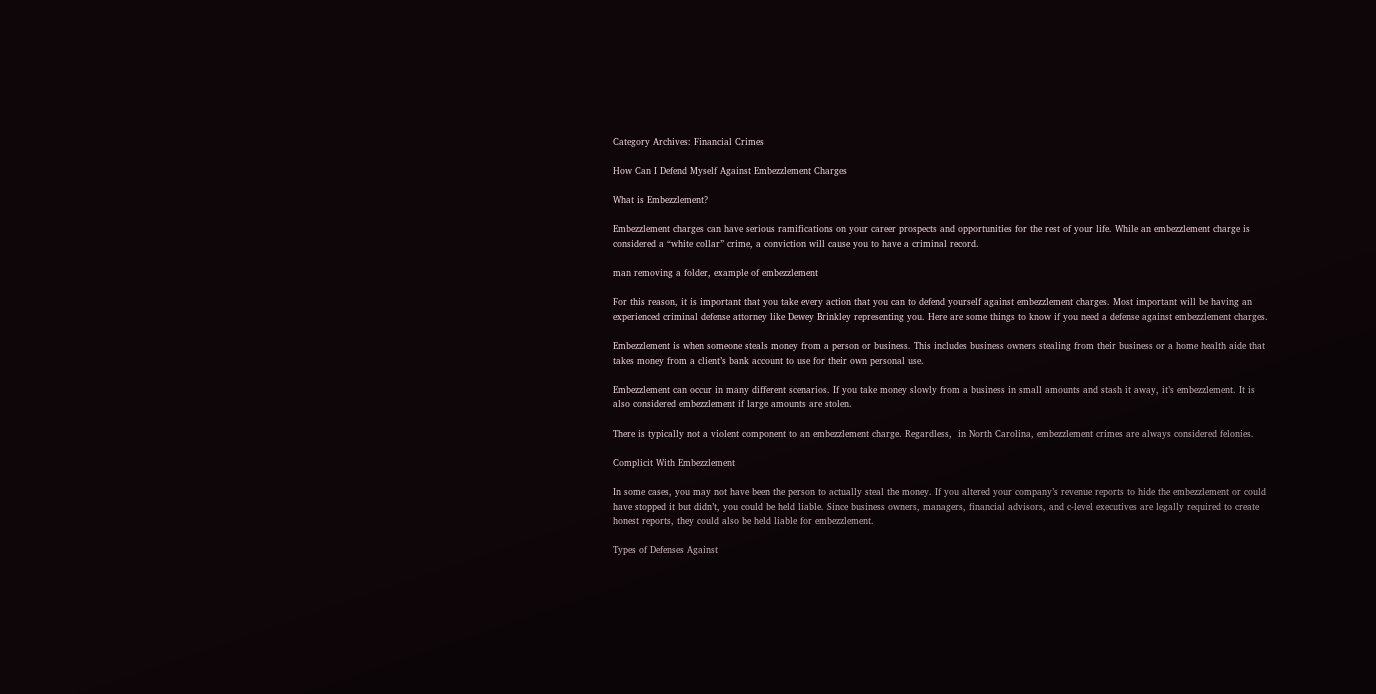Category Archives: Financial Crimes

How Can I Defend Myself Against Embezzlement Charges

What is Embezzlement?

Embezzlement charges can have serious ramifications on your career prospects and opportunities for the rest of your life. While an embezzlement charge is considered a “white collar” crime, a conviction will cause you to have a criminal record.

man removing a folder, example of embezzlement

For this reason, it is important that you take every action that you can to defend yourself against embezzlement charges. Most important will be having an experienced criminal defense attorney like Dewey Brinkley representing you. Here are some things to know if you need a defense against embezzlement charges.

Embezzlement is when someone steals money from a person or business. This includes business owners stealing from their business or a home health aide that takes money from a client’s bank account to use for their own personal use.

Embezzlement can occur in many different scenarios. If you take money slowly from a business in small amounts and stash it away, it’s embezzlement. It is also considered embezzlement if large amounts are stolen.

There is typically not a violent component to an embezzlement charge. Regardless,  in North Carolina, embezzlement crimes are always considered felonies.

Complicit With Embezzlement

In some cases, you may not have been the person to actually steal the money. If you altered your company’s revenue reports to hide the embezzlement or could have stopped it but didn’t, you could be held liable. Since business owners, managers, financial advisors, and c-level executives are legally required to create honest reports, they could also be held liable for embezzlement.

Types of Defenses Against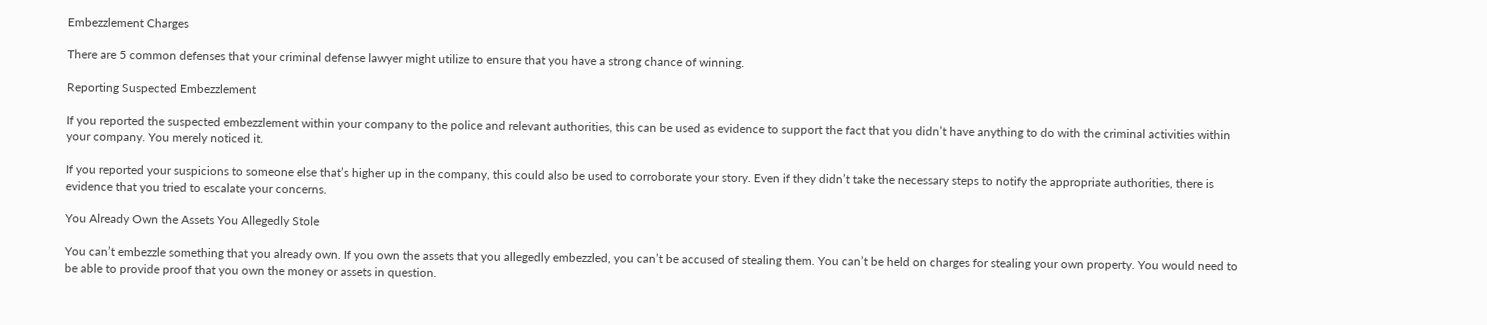Embezzlement Charges

There are 5 common defenses that your criminal defense lawyer might utilize to ensure that you have a strong chance of winning.

Reporting Suspected Embezzlement

If you reported the suspected embezzlement within your company to the police and relevant authorities, this can be used as evidence to support the fact that you didn’t have anything to do with the criminal activities within your company. You merely noticed it.

If you reported your suspicions to someone else that’s higher up in the company, this could also be used to corroborate your story. Even if they didn’t take the necessary steps to notify the appropriate authorities, there is evidence that you tried to escalate your concerns.

You Already Own the Assets You Allegedly Stole

You can’t embezzle something that you already own. If you own the assets that you allegedly embezzled, you can’t be accused of stealing them. You can’t be held on charges for stealing your own property. You would need to be able to provide proof that you own the money or assets in question.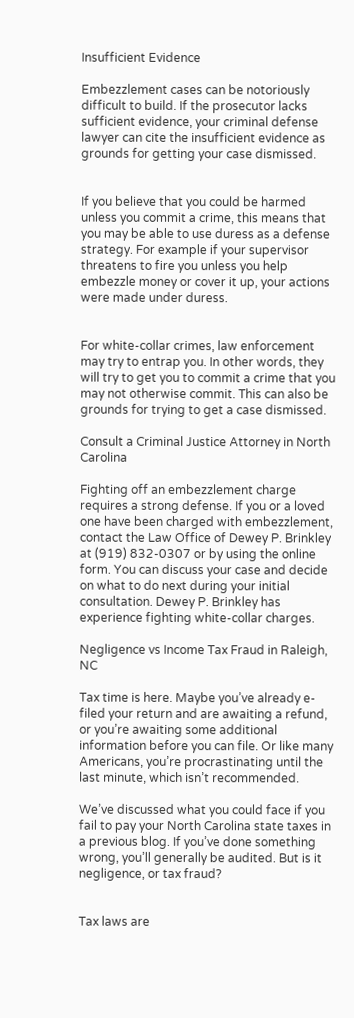Insufficient Evidence

Embezzlement cases can be notoriously difficult to build. If the prosecutor lacks sufficient evidence, your criminal defense lawyer can cite the insufficient evidence as grounds for getting your case dismissed.


If you believe that you could be harmed unless you commit a crime, this means that you may be able to use duress as a defense strategy. For example if your supervisor threatens to fire you unless you help embezzle money or cover it up, your actions were made under duress.


For white-collar crimes, law enforcement may try to entrap you. In other words, they will try to get you to commit a crime that you may not otherwise commit. This can also be grounds for trying to get a case dismissed.

Consult a Criminal Justice Attorney in North Carolina

Fighting off an embezzlement charge requires a strong defense. If you or a loved one have been charged with embezzlement, contact the Law Office of Dewey P. Brinkley at (919) 832-0307 or by using the online form. You can discuss your case and decide on what to do next during your initial consultation. Dewey P. Brinkley has experience fighting white-collar charges.

Negligence vs Income Tax Fraud in Raleigh, NC

Tax time is here. Maybe you’ve already e-filed your return and are awaiting a refund, or you’re awaiting some additional information before you can file. Or like many Americans, you’re procrastinating until the last minute, which isn’t recommended.

We’ve discussed what you could face if you fail to pay your North Carolina state taxes in a previous blog. If you’ve done something wrong, you’ll generally be audited. But is it negligence, or tax fraud?


Tax laws are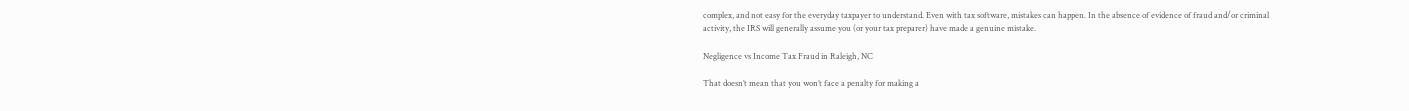complex, and not easy for the everyday taxpayer to understand. Even with tax software, mistakes can happen. In the absence of evidence of fraud and/or criminal activity, the IRS will generally assume you (or your tax preparer) have made a genuine mistake.

Negligence vs Income Tax Fraud in Raleigh, NC

That doesn’t mean that you won’t face a penalty for making a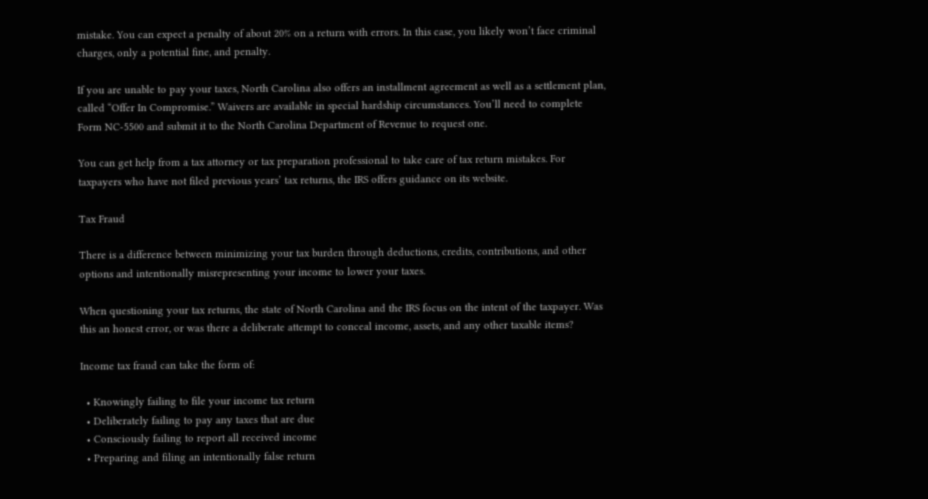mistake. You can expect a penalty of about 20% on a return with errors. In this case, you likely won’t face criminal charges, only a potential fine, and penalty.

If you are unable to pay your taxes, North Carolina also offers an installment agreement as well as a settlement plan, called “Offer In Compromise.” Waivers are available in special hardship circumstances. You’ll need to complete Form NC-5500 and submit it to the North Carolina Department of Revenue to request one.

You can get help from a tax attorney or tax preparation professional to take care of tax return mistakes. For taxpayers who have not filed previous years’ tax returns, the IRS offers guidance on its website.

Tax Fraud

There is a difference between minimizing your tax burden through deductions, credits, contributions, and other options and intentionally misrepresenting your income to lower your taxes.

When questioning your tax returns, the state of North Carolina and the IRS focus on the intent of the taxpayer. Was this an honest error, or was there a deliberate attempt to conceal income, assets, and any other taxable items?

Income tax fraud can take the form of:

  • Knowingly failing to file your income tax return
  • Deliberately failing to pay any taxes that are due
  • Consciously failing to report all received income
  • Preparing and filing an intentionally false return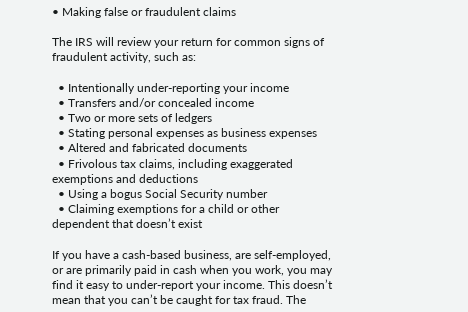• Making false or fraudulent claims

The IRS will review your return for common signs of fraudulent activity, such as:

  • Intentionally under-reporting your income
  • Transfers and/or concealed income
  • Two or more sets of ledgers
  • Stating personal expenses as business expenses
  • Altered and fabricated documents
  • Frivolous tax claims, including exaggerated exemptions and deductions
  • Using a bogus Social Security number
  • Claiming exemptions for a child or other dependent that doesn’t exist

If you have a cash-based business, are self-employed, or are primarily paid in cash when you work, you may find it easy to under-report your income. This doesn’t mean that you can’t be caught for tax fraud. The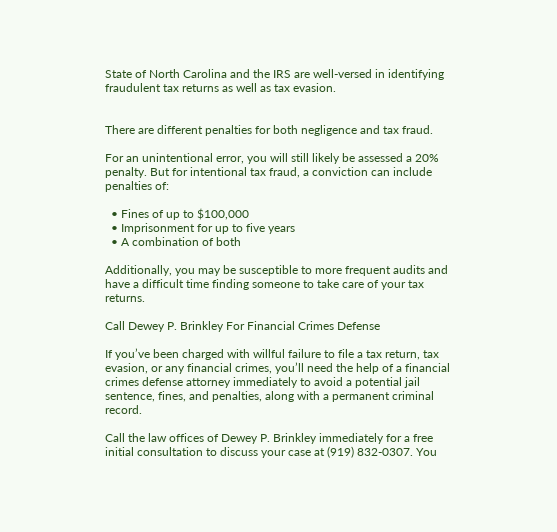State of North Carolina and the IRS are well-versed in identifying fraudulent tax returns as well as tax evasion.


There are different penalties for both negligence and tax fraud.

For an unintentional error, you will still likely be assessed a 20% penalty. But for intentional tax fraud, a conviction can include penalties of:

  • Fines of up to $100,000
  • Imprisonment for up to five years
  • A combination of both

Additionally, you may be susceptible to more frequent audits and have a difficult time finding someone to take care of your tax returns.

Call Dewey P. Brinkley For Financial Crimes Defense

If you’ve been charged with willful failure to file a tax return, tax evasion, or any financial crimes, you’ll need the help of a financial crimes defense attorney immediately to avoid a potential jail sentence, fines, and penalties, along with a permanent criminal record.

Call the law offices of Dewey P. Brinkley immediately for a free initial consultation to discuss your case at (919) 832-0307. You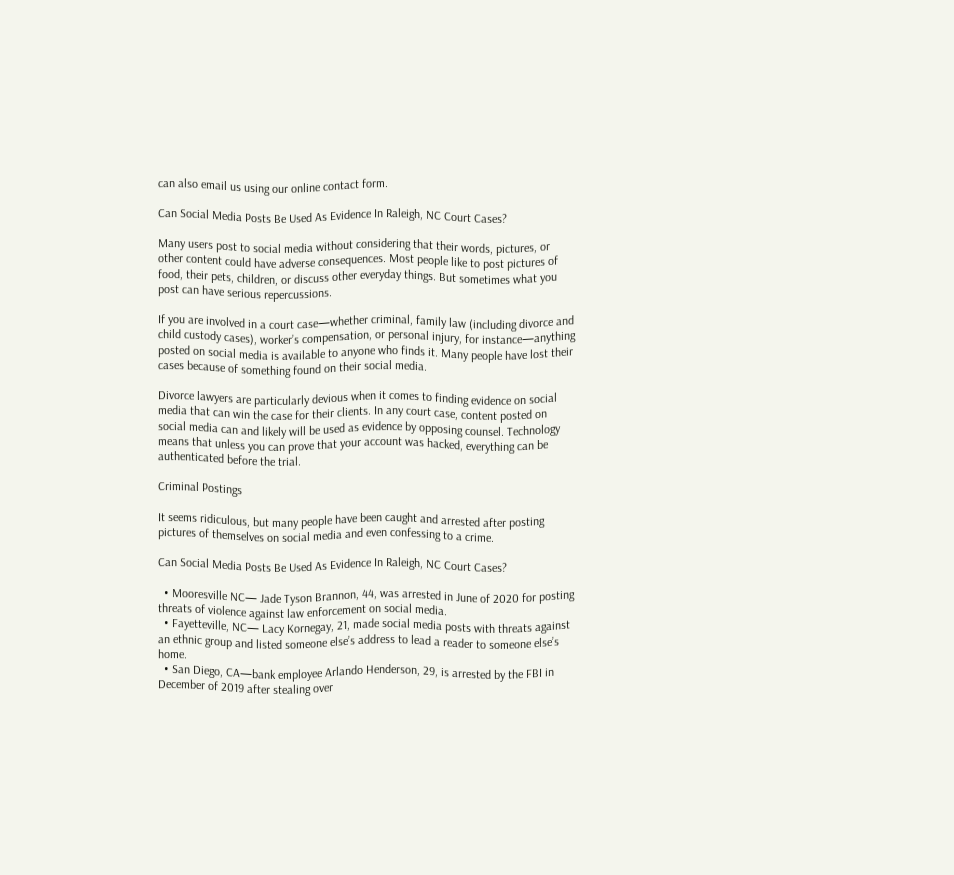can also email us using our online contact form.

Can Social Media Posts Be Used As Evidence In Raleigh, NC Court Cases?

Many users post to social media without considering that their words, pictures, or other content could have adverse consequences. Most people like to post pictures of food, their pets, children, or discuss other everyday things. But sometimes what you post can have serious repercussions.

If you are involved in a court case—whether criminal, family law (including divorce and child custody cases), worker’s compensation, or personal injury, for instance—anything posted on social media is available to anyone who finds it. Many people have lost their cases because of something found on their social media.

Divorce lawyers are particularly devious when it comes to finding evidence on social media that can win the case for their clients. In any court case, content posted on social media can and likely will be used as evidence by opposing counsel. Technology means that unless you can prove that your account was hacked, everything can be authenticated before the trial.

Criminal Postings

It seems ridiculous, but many people have been caught and arrested after posting pictures of themselves on social media and even confessing to a crime.

Can Social Media Posts Be Used As Evidence In Raleigh, NC Court Cases?

  • Mooresville NC— Jade Tyson Brannon, 44, was arrested in June of 2020 for posting threats of violence against law enforcement on social media.
  • Fayetteville, NC— Lacy Kornegay, 21, made social media posts with threats against an ethnic group and listed someone else’s address to lead a reader to someone else’s home.
  • San Diego, CA—bank employee Arlando Henderson, 29, is arrested by the FBI in December of 2019 after stealing over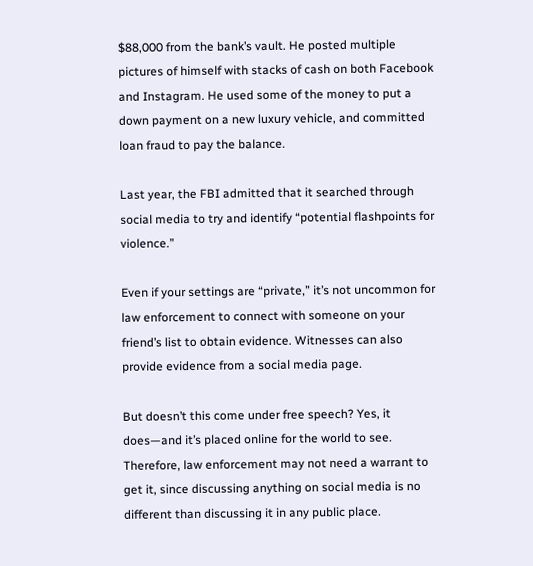$88,000 from the bank’s vault. He posted multiple pictures of himself with stacks of cash on both Facebook and Instagram. He used some of the money to put a down payment on a new luxury vehicle, and committed loan fraud to pay the balance.

Last year, the FBI admitted that it searched through social media to try and identify “potential flashpoints for violence.”

Even if your settings are “private,” it’s not uncommon for law enforcement to connect with someone on your friend’s list to obtain evidence. Witnesses can also provide evidence from a social media page.

But doesn’t this come under free speech? Yes, it does—and it’s placed online for the world to see. Therefore, law enforcement may not need a warrant to get it, since discussing anything on social media is no different than discussing it in any public place.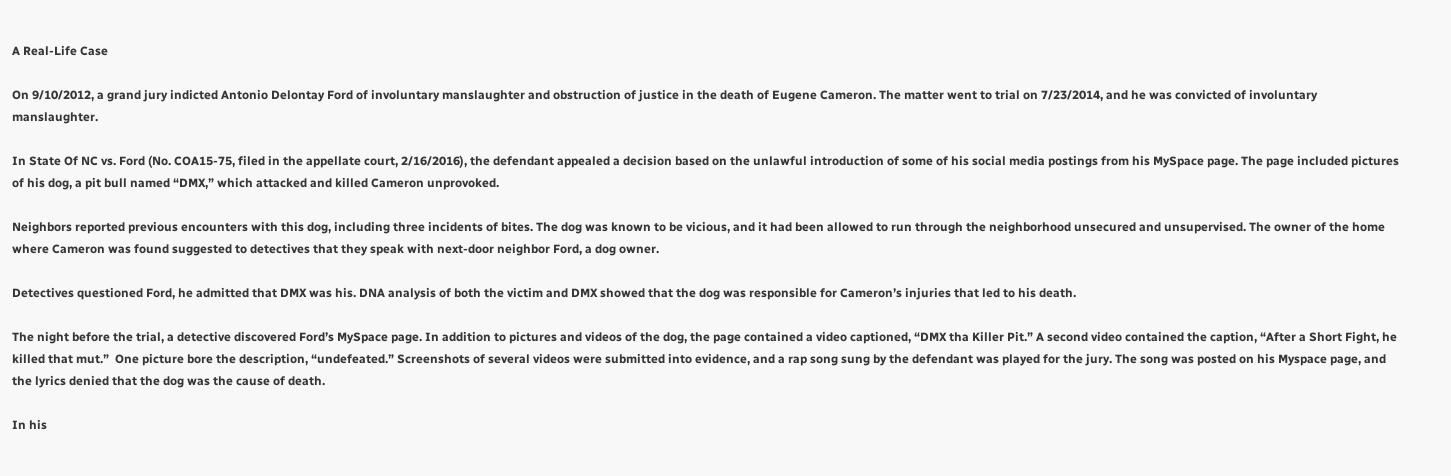A Real-Life Case

On 9/10/2012, a grand jury indicted Antonio Delontay Ford of involuntary manslaughter and obstruction of justice in the death of Eugene Cameron. The matter went to trial on 7/23/2014, and he was convicted of involuntary manslaughter.

In State Of NC vs. Ford (No. COA15-75, filed in the appellate court, 2/16/2016), the defendant appealed a decision based on the unlawful introduction of some of his social media postings from his MySpace page. The page included pictures of his dog, a pit bull named “DMX,” which attacked and killed Cameron unprovoked.

Neighbors reported previous encounters with this dog, including three incidents of bites. The dog was known to be vicious, and it had been allowed to run through the neighborhood unsecured and unsupervised. The owner of the home where Cameron was found suggested to detectives that they speak with next-door neighbor Ford, a dog owner.

Detectives questioned Ford, he admitted that DMX was his. DNA analysis of both the victim and DMX showed that the dog was responsible for Cameron’s injuries that led to his death.

The night before the trial, a detective discovered Ford’s MySpace page. In addition to pictures and videos of the dog, the page contained a video captioned, “DMX tha Killer Pit.” A second video contained the caption, “After a Short Fight, he killed that mut.”  One picture bore the description, “undefeated.” Screenshots of several videos were submitted into evidence, and a rap song sung by the defendant was played for the jury. The song was posted on his Myspace page, and the lyrics denied that the dog was the cause of death.

In his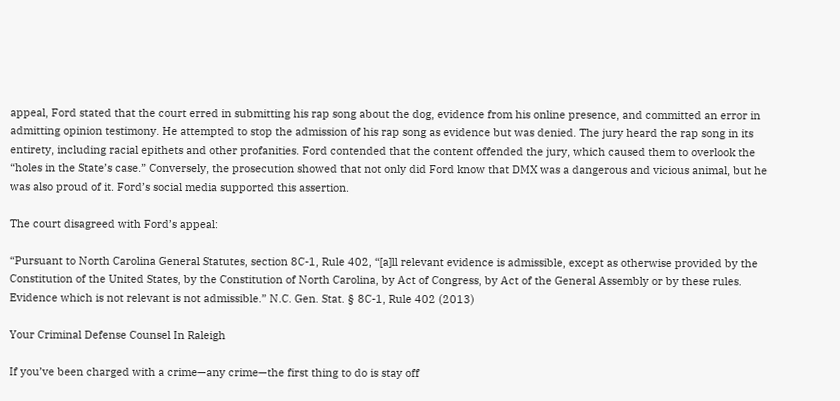appeal, Ford stated that the court erred in submitting his rap song about the dog, evidence from his online presence, and committed an error in admitting opinion testimony. He attempted to stop the admission of his rap song as evidence but was denied. The jury heard the rap song in its entirety, including racial epithets and other profanities. Ford contended that the content offended the jury, which caused them to overlook the “holes in the State’s case.” Conversely, the prosecution showed that not only did Ford know that DMX was a dangerous and vicious animal, but he was also proud of it. Ford’s social media supported this assertion.

The court disagreed with Ford’s appeal:

“Pursuant to North Carolina General Statutes, section 8C-1, Rule 402, “[a]ll relevant evidence is admissible, except as otherwise provided by the Constitution of the United States, by the Constitution of North Carolina, by Act of Congress, by Act of the General Assembly or by these rules. Evidence which is not relevant is not admissible.” N.C. Gen. Stat. § 8C-1, Rule 402 (2013)

Your Criminal Defense Counsel In Raleigh

If you’ve been charged with a crime—any crime—the first thing to do is stay off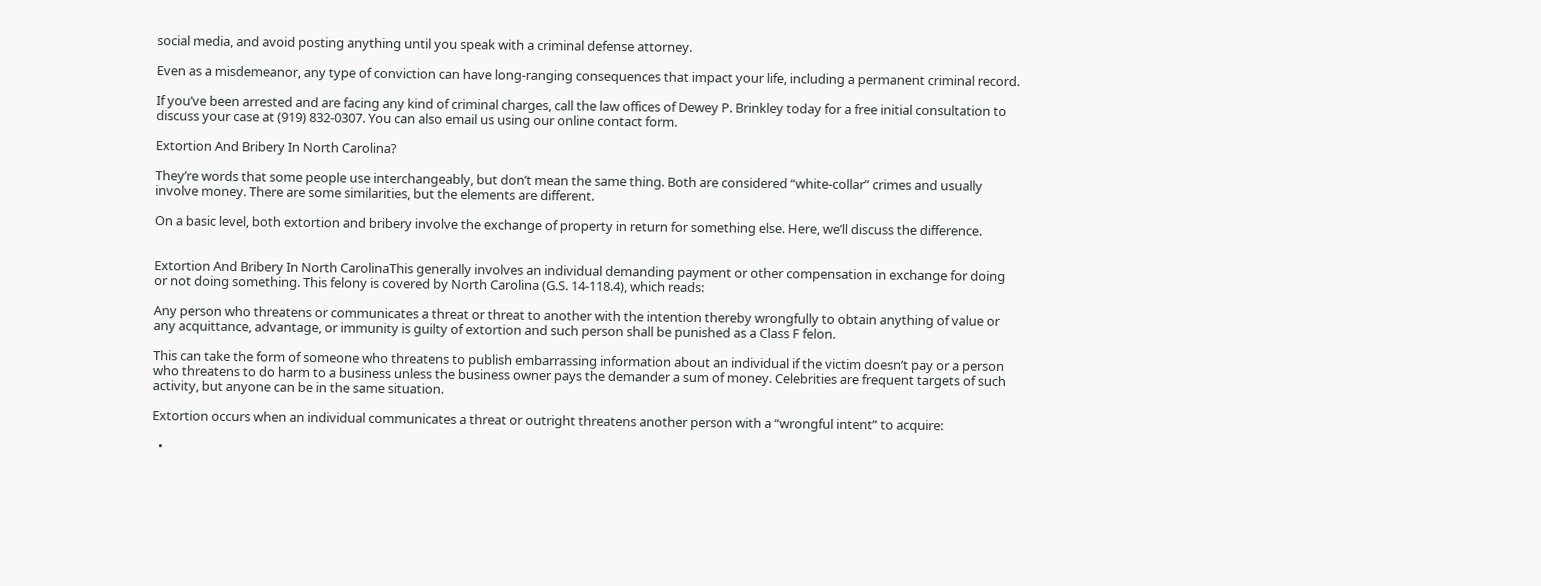social media, and avoid posting anything until you speak with a criminal defense attorney.

Even as a misdemeanor, any type of conviction can have long-ranging consequences that impact your life, including a permanent criminal record.

If you’ve been arrested and are facing any kind of criminal charges, call the law offices of Dewey P. Brinkley today for a free initial consultation to discuss your case at (919) 832-0307. You can also email us using our online contact form.

Extortion And Bribery In North Carolina?

They’re words that some people use interchangeably, but don’t mean the same thing. Both are considered “white-collar” crimes and usually involve money. There are some similarities, but the elements are different.

On a basic level, both extortion and bribery involve the exchange of property in return for something else. Here, we’ll discuss the difference.


Extortion And Bribery In North CarolinaThis generally involves an individual demanding payment or other compensation in exchange for doing or not doing something. This felony is covered by North Carolina (G.S. 14-118.4), which reads:

Any person who threatens or communicates a threat or threat to another with the intention thereby wrongfully to obtain anything of value or any acquittance, advantage, or immunity is guilty of extortion and such person shall be punished as a Class F felon.

This can take the form of someone who threatens to publish embarrassing information about an individual if the victim doesn’t pay or a person who threatens to do harm to a business unless the business owner pays the demander a sum of money. Celebrities are frequent targets of such activity, but anyone can be in the same situation.

Extortion occurs when an individual communicates a threat or outright threatens another person with a “wrongful intent” to acquire:

  •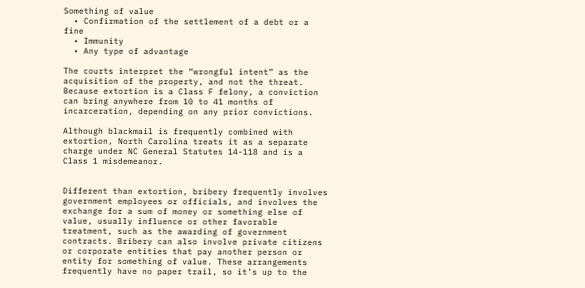Something of value
  • Confirmation of the settlement of a debt or a fine
  • Immunity
  • Any type of advantage

The courts interpret the “wrongful intent” as the acquisition of the property, and not the threat. Because extortion is a Class F felony, a conviction can bring anywhere from 10 to 41 months of incarceration, depending on any prior convictions.

Although blackmail is frequently combined with extortion, North Carolina treats it as a separate charge under NC General Statutes 14-118 and is a Class 1 misdemeanor.


Different than extortion, bribery frequently involves government employees or officials, and involves the exchange for a sum of money or something else of value, usually influence or other favorable treatment, such as the awarding of government contracts. Bribery can also involve private citizens or corporate entities that pay another person or entity for something of value. These arrangements frequently have no paper trail, so it’s up to the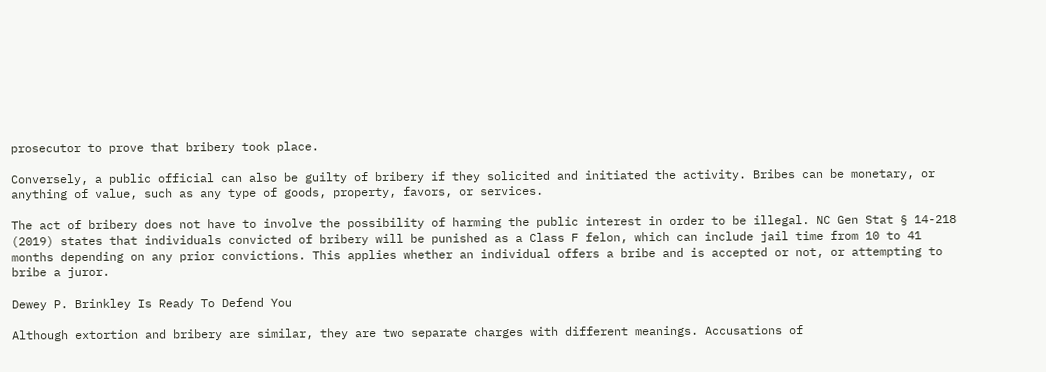prosecutor to prove that bribery took place.

Conversely, a public official can also be guilty of bribery if they solicited and initiated the activity. Bribes can be monetary, or anything of value, such as any type of goods, property, favors, or services.

The act of bribery does not have to involve the possibility of harming the public interest in order to be illegal. NC Gen Stat § 14-218 (2019) states that individuals convicted of bribery will be punished as a Class F felon, which can include jail time from 10 to 41 months depending on any prior convictions. This applies whether an individual offers a bribe and is accepted or not, or attempting to bribe a juror.

Dewey P. Brinkley Is Ready To Defend You

Although extortion and bribery are similar, they are two separate charges with different meanings. Accusations of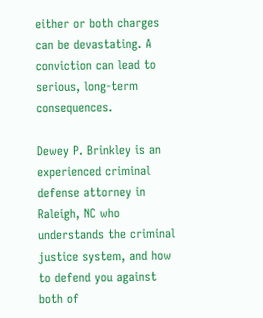either or both charges can be devastating. A conviction can lead to serious, long-term consequences.

Dewey P. Brinkley is an experienced criminal defense attorney in Raleigh, NC who understands the criminal justice system, and how to defend you against both of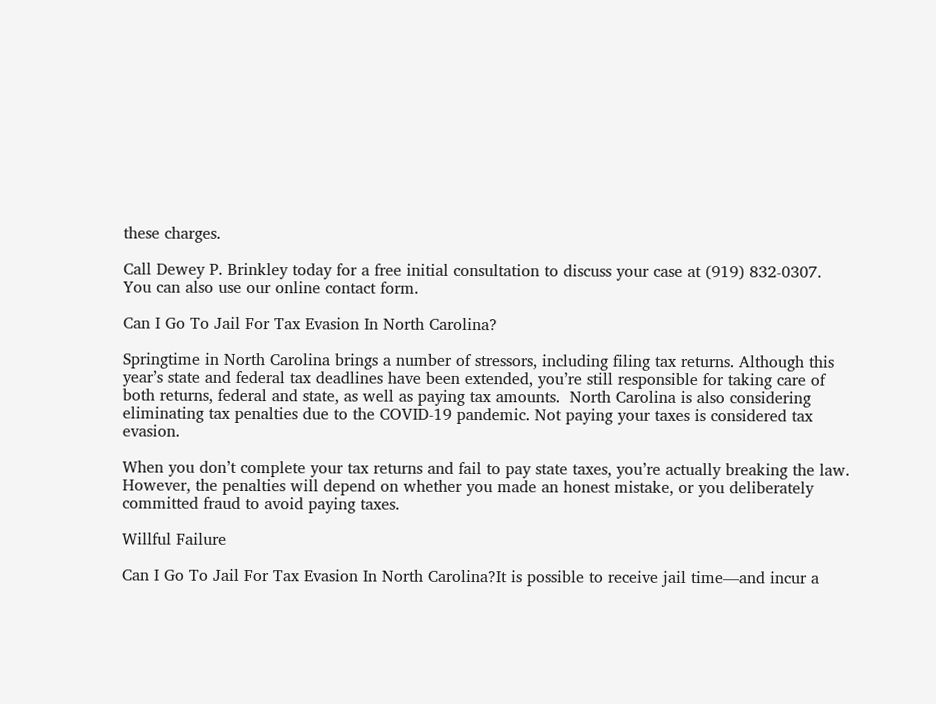these charges.

Call Dewey P. Brinkley today for a free initial consultation to discuss your case at (919) 832-0307. You can also use our online contact form.

Can I Go To Jail For Tax Evasion In North Carolina?

Springtime in North Carolina brings a number of stressors, including filing tax returns. Although this year’s state and federal tax deadlines have been extended, you’re still responsible for taking care of both returns, federal and state, as well as paying tax amounts.  North Carolina is also considering eliminating tax penalties due to the COVID-19 pandemic. Not paying your taxes is considered tax evasion.

When you don’t complete your tax returns and fail to pay state taxes, you’re actually breaking the law. However, the penalties will depend on whether you made an honest mistake, or you deliberately committed fraud to avoid paying taxes.

Willful Failure

Can I Go To Jail For Tax Evasion In North Carolina?It is possible to receive jail time—and incur a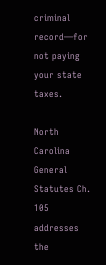criminal record—for not paying your state taxes.

North Carolina General Statutes Ch. 105 addresses the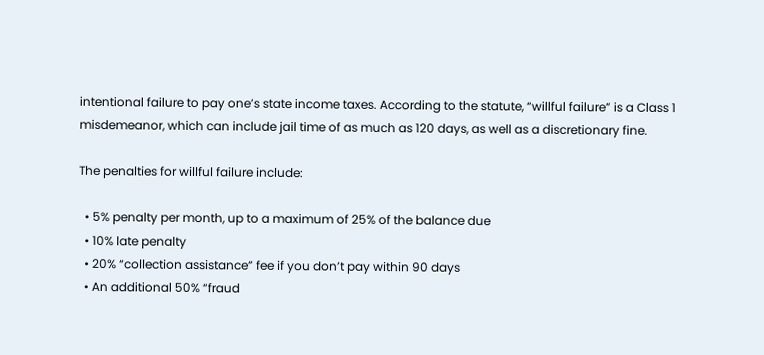intentional failure to pay one’s state income taxes. According to the statute, “willful failure” is a Class 1 misdemeanor, which can include jail time of as much as 120 days, as well as a discretionary fine.

The penalties for willful failure include:

  • 5% penalty per month, up to a maximum of 25% of the balance due
  • 10% late penalty
  • 20% “collection assistance” fee if you don’t pay within 90 days
  • An additional 50% “fraud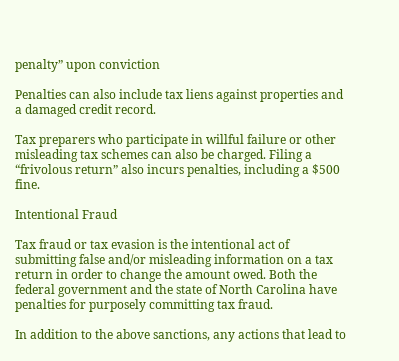penalty” upon conviction

Penalties can also include tax liens against properties and a damaged credit record.

Tax preparers who participate in willful failure or other misleading tax schemes can also be charged. Filing a “frivolous return” also incurs penalties, including a $500 fine.

Intentional Fraud

Tax fraud or tax evasion is the intentional act of submitting false and/or misleading information on a tax return in order to change the amount owed. Both the federal government and the state of North Carolina have penalties for purposely committing tax fraud.

In addition to the above sanctions, any actions that lead to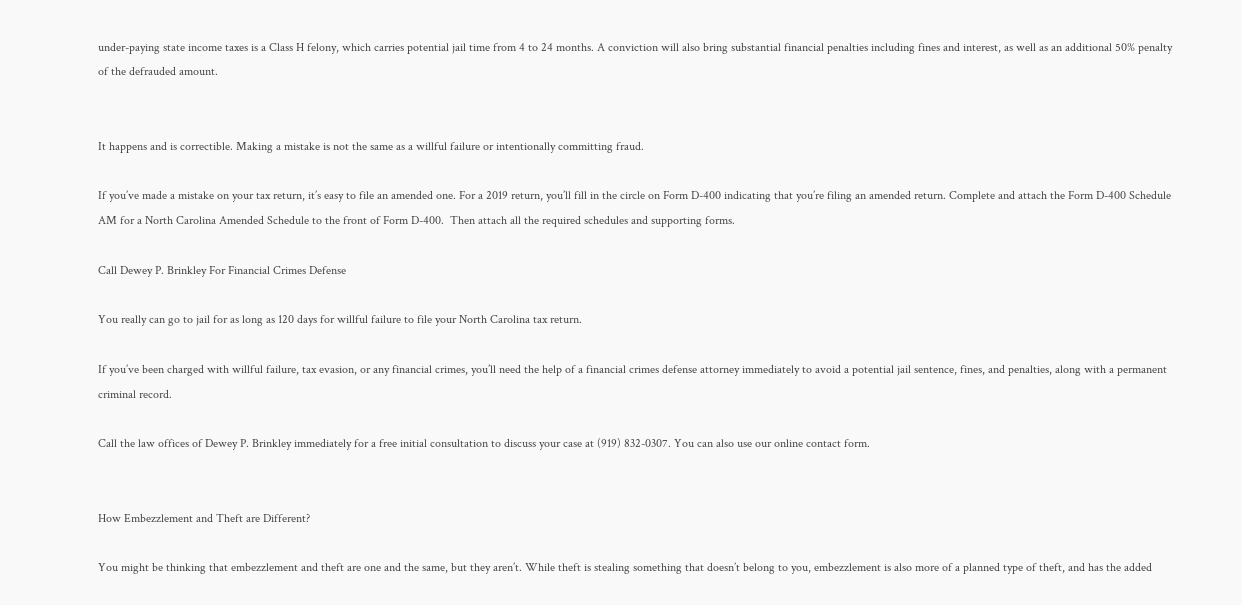under-paying state income taxes is a Class H felony, which carries potential jail time from 4 to 24 months. A conviction will also bring substantial financial penalties including fines and interest, as well as an additional 50% penalty of the defrauded amount.


It happens and is correctible. Making a mistake is not the same as a willful failure or intentionally committing fraud.

If you’ve made a mistake on your tax return, it’s easy to file an amended one. For a 2019 return, you’ll fill in the circle on Form D-400 indicating that you’re filing an amended return. Complete and attach the Form D-400 Schedule AM for a North Carolina Amended Schedule to the front of Form D-400.  Then attach all the required schedules and supporting forms.

Call Dewey P. Brinkley For Financial Crimes Defense

You really can go to jail for as long as 120 days for willful failure to file your North Carolina tax return.

If you’ve been charged with willful failure, tax evasion, or any financial crimes, you’ll need the help of a financial crimes defense attorney immediately to avoid a potential jail sentence, fines, and penalties, along with a permanent criminal record.

Call the law offices of Dewey P. Brinkley immediately for a free initial consultation to discuss your case at (919) 832-0307. You can also use our online contact form.


How Embezzlement and Theft are Different?

You might be thinking that embezzlement and theft are one and the same, but they aren’t. While theft is stealing something that doesn’t belong to you, embezzlement is also more of a planned type of theft, and has the added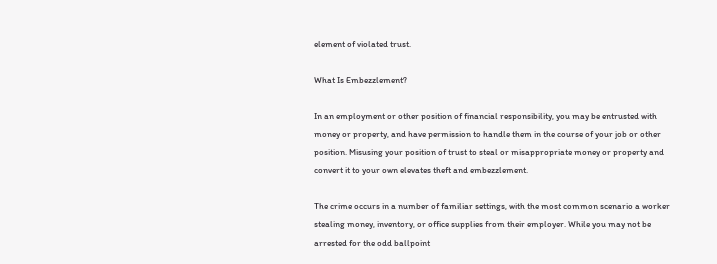element of violated trust.

What Is Embezzlement?

In an employment or other position of financial responsibility, you may be entrusted with money or property, and have permission to handle them in the course of your job or other position. Misusing your position of trust to steal or misappropriate money or property and convert it to your own elevates theft and embezzlement.

The crime occurs in a number of familiar settings, with the most common scenario a worker stealing money, inventory, or office supplies from their employer. While you may not be arrested for the odd ballpoint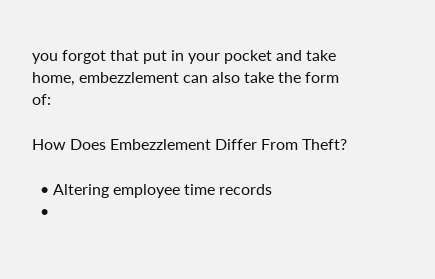you forgot that put in your pocket and take home, embezzlement can also take the form of:

How Does Embezzlement Differ From Theft?

  • Altering employee time records
  •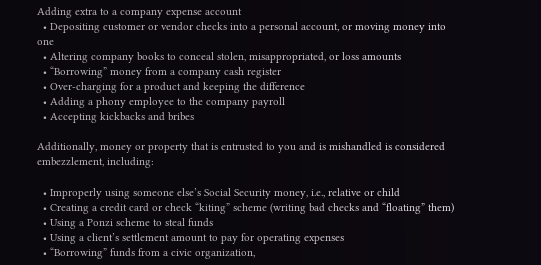Adding extra to a company expense account
  • Depositing customer or vendor checks into a personal account, or moving money into one
  • Altering company books to conceal stolen, misappropriated, or loss amounts
  • “Borrowing” money from a company cash register
  • Over-charging for a product and keeping the difference
  • Adding a phony employee to the company payroll
  • Accepting kickbacks and bribes

Additionally, money or property that is entrusted to you and is mishandled is considered embezzlement, including:

  • Improperly using someone else’s Social Security money, i.e., relative or child
  • Creating a credit card or check “kiting” scheme (writing bad checks and “floating” them)
  • Using a Ponzi scheme to steal funds
  • Using a client’s settlement amount to pay for operating expenses
  • “Borrowing” funds from a civic organization,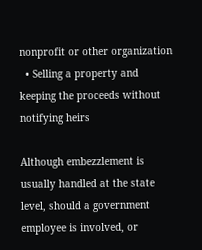nonprofit or other organization
  • Selling a property and keeping the proceeds without notifying heirs

Although embezzlement is usually handled at the state level, should a government employee is involved, or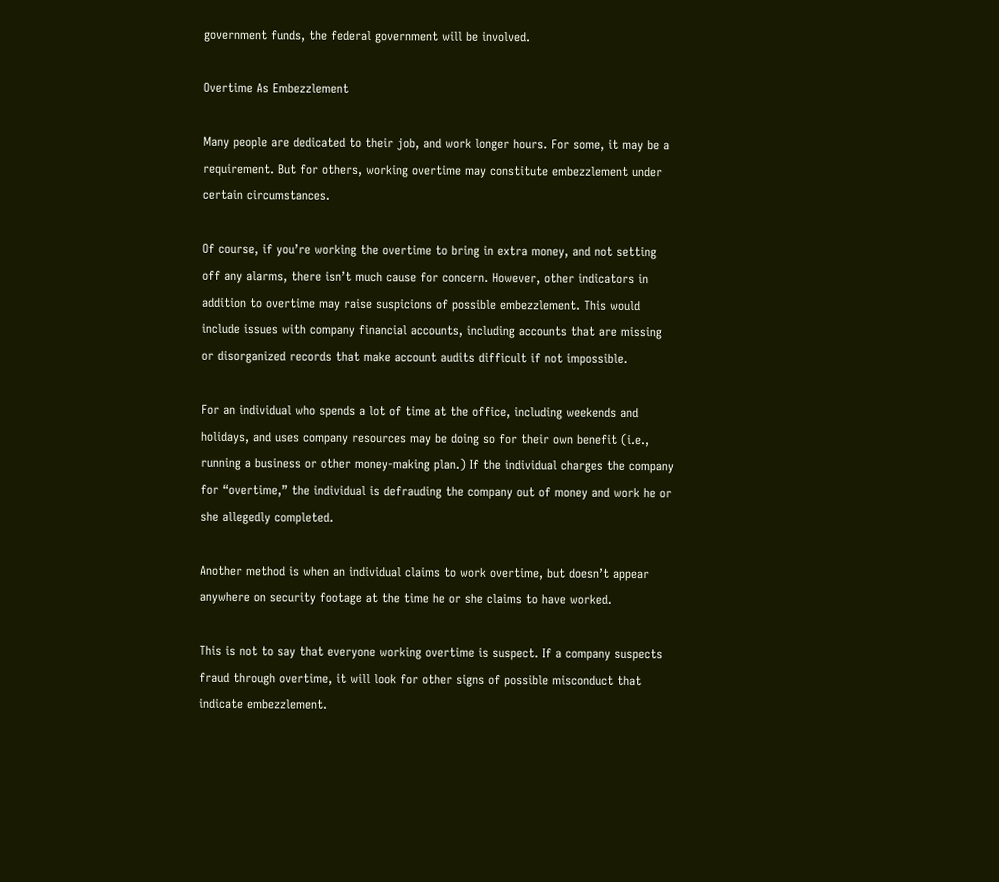government funds, the federal government will be involved.

Overtime As Embezzlement

Many people are dedicated to their job, and work longer hours. For some, it may be a requirement. But for others, working overtime may constitute embezzlement under certain circumstances.

Of course, if you’re working the overtime to bring in extra money, and not setting off any alarms, there isn’t much cause for concern. However, other indicators in addition to overtime may raise suspicions of possible embezzlement. This would include issues with company financial accounts, including accounts that are missing or disorganized records that make account audits difficult if not impossible.

For an individual who spends a lot of time at the office, including weekends and holidays, and uses company resources may be doing so for their own benefit (i.e., running a business or other money-making plan.) If the individual charges the company for “overtime,” the individual is defrauding the company out of money and work he or she allegedly completed.

Another method is when an individual claims to work overtime, but doesn’t appear anywhere on security footage at the time he or she claims to have worked.

This is not to say that everyone working overtime is suspect. If a company suspects fraud through overtime, it will look for other signs of possible misconduct that indicate embezzlement.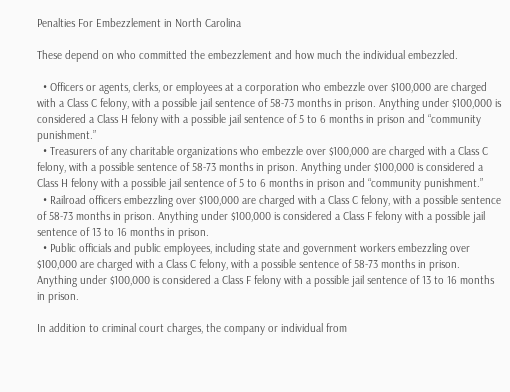Penalties For Embezzlement in North Carolina

These depend on who committed the embezzlement and how much the individual embezzled.

  • Officers or agents, clerks, or employees at a corporation who embezzle over $100,000 are charged with a Class C felony, with a possible jail sentence of 58-73 months in prison. Anything under $100,000 is considered a Class H felony with a possible jail sentence of 5 to 6 months in prison and “community punishment.”
  • Treasurers of any charitable organizations who embezzle over $100,000 are charged with a Class C felony, with a possible sentence of 58-73 months in prison. Anything under $100,000 is considered a Class H felony with a possible jail sentence of 5 to 6 months in prison and “community punishment.”
  • Railroad officers embezzling over $100,000 are charged with a Class C felony, with a possible sentence of 58-73 months in prison. Anything under $100,000 is considered a Class F felony with a possible jail sentence of 13 to 16 months in prison.
  • Public officials and public employees, including state and government workers embezzling over $100,000 are charged with a Class C felony, with a possible sentence of 58-73 months in prison. Anything under $100,000 is considered a Class F felony with a possible jail sentence of 13 to 16 months in prison.

In addition to criminal court charges, the company or individual from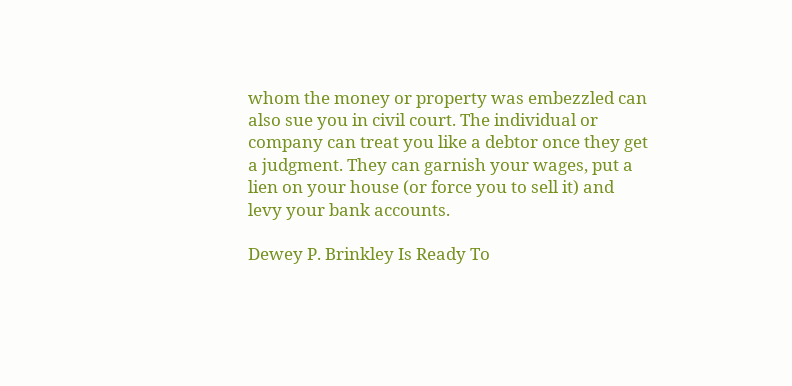whom the money or property was embezzled can also sue you in civil court. The individual or company can treat you like a debtor once they get a judgment. They can garnish your wages, put a lien on your house (or force you to sell it) and levy your bank accounts.

Dewey P. Brinkley Is Ready To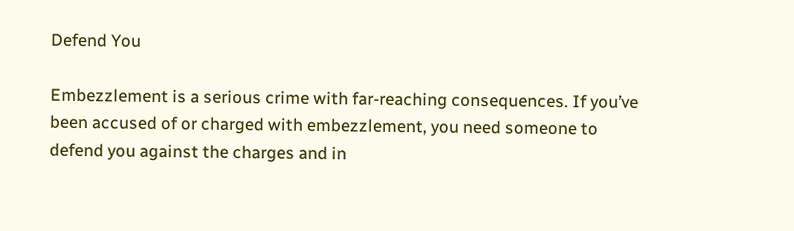Defend You

Embezzlement is a serious crime with far-reaching consequences. If you’ve been accused of or charged with embezzlement, you need someone to defend you against the charges and in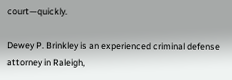court—quickly.

Dewey P. Brinkley is an experienced criminal defense attorney in Raleigh,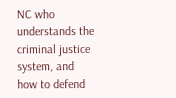NC who understands the criminal justice system, and how to defend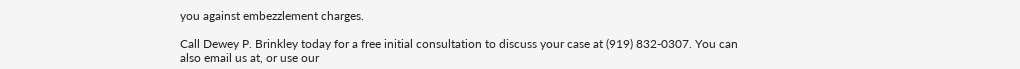you against embezzlement charges.

Call Dewey P. Brinkley today for a free initial consultation to discuss your case at (919) 832-0307. You can also email us at, or use our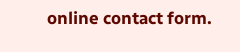online contact form.